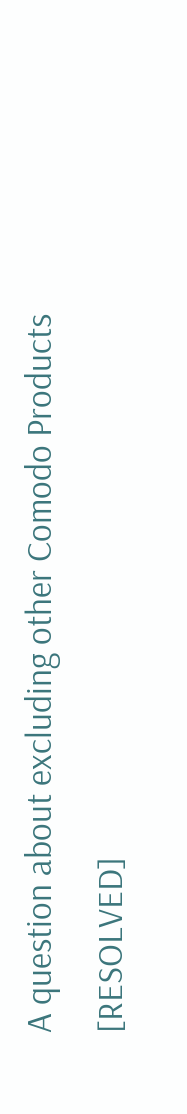A question about excluding other Comodo Products [RESOLVED]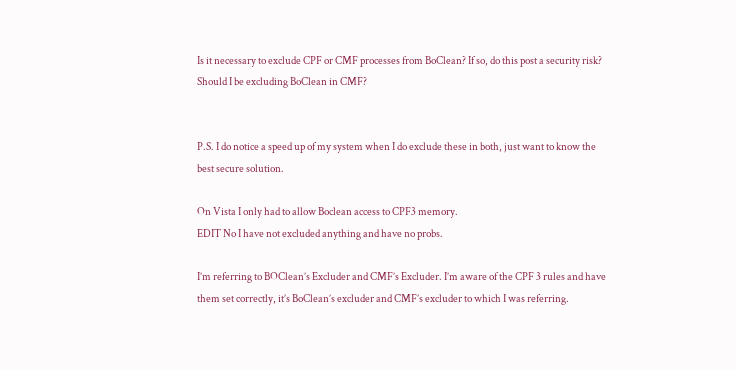Is it necessary to exclude CPF or CMF processes from BoClean? If so, do this post a security risk? Should I be excluding BoClean in CMF?


P.S. I do notice a speed up of my system when I do exclude these in both, just want to know the best secure solution.

On Vista I only had to allow Boclean access to CPF3 memory.
EDIT No I have not excluded anything and have no probs.

I’m referring to BOClean’s Excluder and CMF’s Excluder. I’m aware of the CPF 3 rules and have them set correctly, it’s BoClean’s excluder and CMF’s excluder to which I was referring.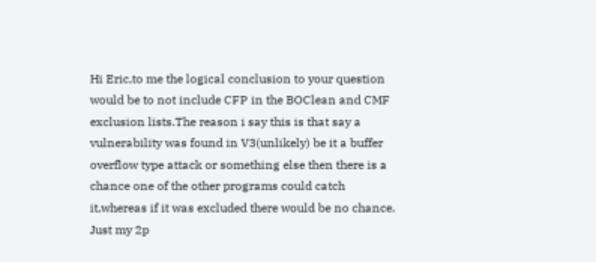Hi Eric,to me the logical conclusion to your question would be to not include CFP in the BOClean and CMF exclusion lists.The reason i say this is that say a vulnerability was found in V3(unlikely) be it a buffer overflow type attack or something else then there is a chance one of the other programs could catch it,whereas if it was excluded there would be no chance.
Just my 2p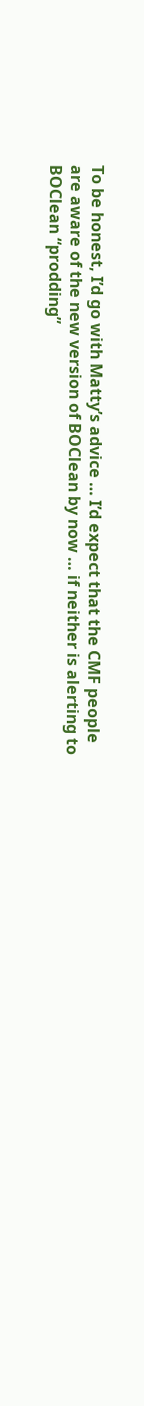To be honest, I’d go with Matty’s advice … I’d expect that the CMF people are aware of the new version of BOClean by now … if neither is alerting to BOClean “prodding”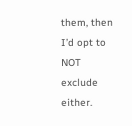them, then I’d opt to NOT exclude either.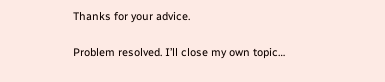Thanks for your advice.

Problem resolved. I’ll close my own topic…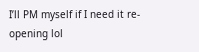I’ll PM myself if I need it re-opening lol